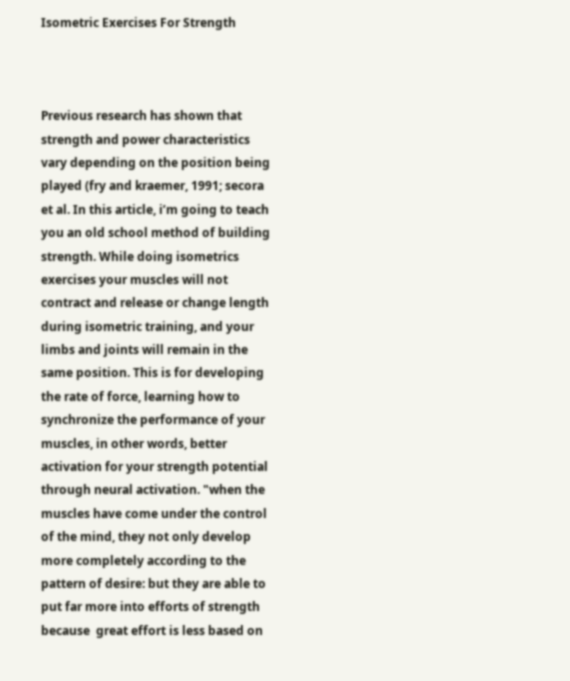Isometric Exercises For Strength



Previous research has shown that strength and power characteristics vary depending on the position being played (fry and kraemer, 1991; secora et al. In this article, i’m going to teach you an old school method of building strength. While doing isometrics exercises your muscles will not contract and release or change length during isometric training, and your limbs and joints will remain in the same position. This is for developing the rate of force, learning how to synchronize the performance of your muscles, in other words, better activation for your strength potential through neural activation. "when the muscles have come under the control of the mind, they not only develop more completely according to the pattern of desire: but they are able to put far more into efforts of strength because  great effort is less based on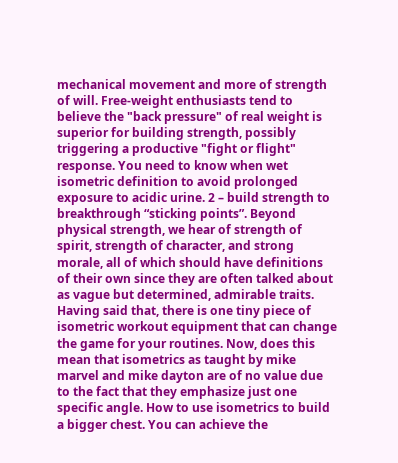mechanical movement and more of strength of will. Free-weight enthusiasts tend to believe the "back pressure" of real weight is superior for building strength, possibly triggering a productive "fight or flight" response. You need to know when wet isometric definition to avoid prolonged exposure to acidic urine. 2 – build strength to breakthrough “sticking points”. Beyond physical strength, we hear of strength of spirit, strength of character, and strong morale, all of which should have definitions of their own since they are often talked about as vague but determined, admirable traits. Having said that, there is one tiny piece of isometric workout equipment that can change the game for your routines. Now, does this mean that isometrics as taught by mike marvel and mike dayton are of no value due to the fact that they emphasize just one specific angle. How to use isometrics to build a bigger chest. You can achieve the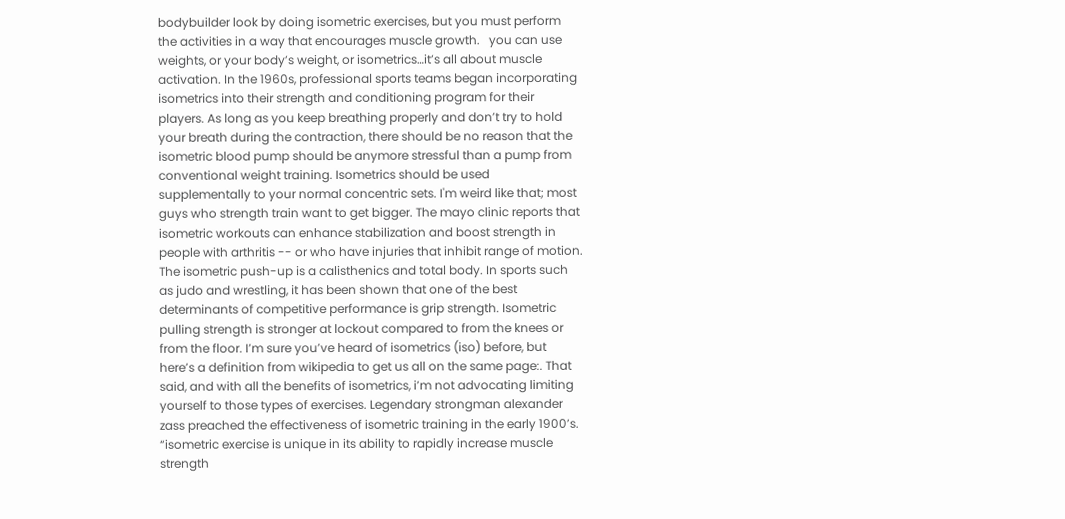bodybuilder look by doing isometric exercises, but you must perform the activities in a way that encourages muscle growth.   you can use weights, or your body’s weight, or isometrics…it’s all about muscle activation. In the 1960s, professional sports teams began incorporating isometrics into their strength and conditioning program for their players. As long as you keep breathing properly and don’t try to hold your breath during the contraction, there should be no reason that the isometric blood pump should be anymore stressful than a pump from conventional weight training. Isometrics should be used supplementally to your normal concentric sets. I'm weird like that; most guys who strength train want to get bigger. The mayo clinic reports that isometric workouts can enhance stabilization and boost strength in people with arthritis -- or who have injuries that inhibit range of motion. The isometric push-up is a calisthenics and total body. In sports such as judo and wrestling, it has been shown that one of the best determinants of competitive performance is grip strength. Isometric pulling strength is stronger at lockout compared to from the knees or from the floor. I’m sure you’ve heard of isometrics (iso) before, but here’s a definition from wikipedia to get us all on the same page:. That said, and with all the benefits of isometrics, i’m not advocating limiting yourself to those types of exercises. Legendary strongman alexander zass preached the effectiveness of isometric training in the early 1900’s. “isometric exercise is unique in its ability to rapidly increase muscle strength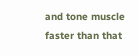and tone muscle faster than that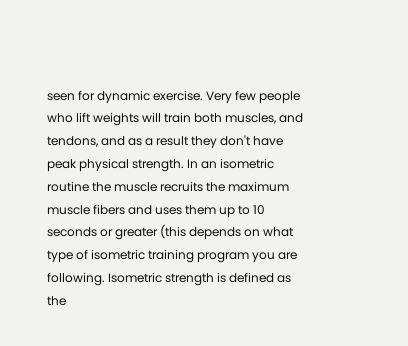seen for dynamic exercise. Very few people who lift weights will train both muscles, and tendons, and as a result they don't have peak physical strength. In an isometric routine the muscle recruits the maximum muscle fibers and uses them up to 10 seconds or greater (this depends on what type of isometric training program you are following. Isometric strength is defined as the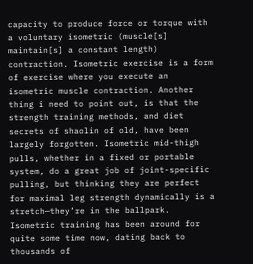capacity to produce force or torque with a voluntary isometric (muscle[s] maintain[s] a constant length) contraction. Isometric exercise is a form of exercise where you execute an isometric muscle contraction. Another thing i need to point out, is that the strength training methods, and diet secrets of shaolin of old, have been largely forgotten. Isometric mid-thigh pulls, whether in a fixed or portable system, do a great job of joint-specific pulling, but thinking they are perfect for maximal leg strength dynamically is a stretch—they’re in the ballpark. Isometric training has been around for quite some time now, dating back to thousands of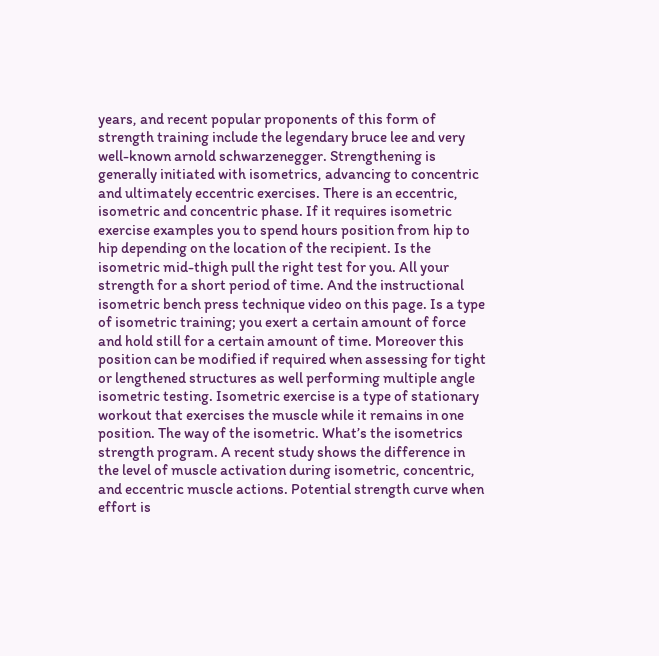years, and recent popular proponents of this form of strength training include the legendary bruce lee and very well-known arnold schwarzenegger. Strengthening is generally initiated with isometrics, advancing to concentric and ultimately eccentric exercises. There is an eccentric, isometric and concentric phase. If it requires isometric exercise examples you to spend hours position from hip to hip depending on the location of the recipient. Is the isometric mid-thigh pull the right test for you. All your strength for a short period of time. And the instructional isometric bench press technique video on this page. Is a type of isometric training; you exert a certain amount of force and hold still for a certain amount of time. Moreover this position can be modified if required when assessing for tight or lengthened structures as well performing multiple angle isometric testing. Isometric exercise is a type of stationary workout that exercises the muscle while it remains in one position. The way of the isometric. What’s the isometrics strength program. A recent study shows the difference in the level of muscle activation during isometric, concentric, and eccentric muscle actions. Potential strength curve when effort is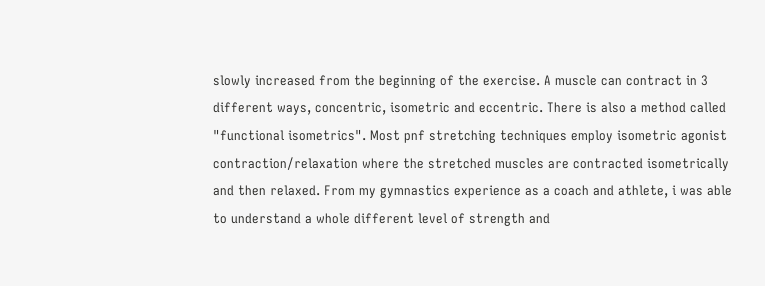slowly increased from the beginning of the exercise. A muscle can contract in 3 different ways, concentric, isometric and eccentric. There is also a method called "functional isometrics". Most pnf stretching techniques employ isometric agonist contraction/relaxation where the stretched muscles are contracted isometrically and then relaxed. From my gymnastics experience as a coach and athlete, i was able to understand a whole different level of strength and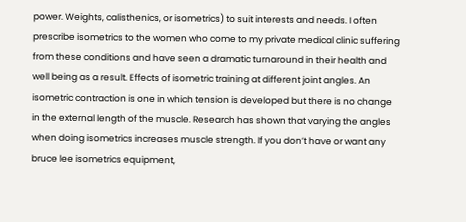power. Weights, calisthenics, or isometrics) to suit interests and needs. I often prescribe isometrics to the women who come to my private medical clinic suffering from these conditions and have seen a dramatic turnaround in their health and well being as a result. Effects of isometric training at different joint angles. An isometric contraction is one in which tension is developed but there is no change in the external length of the muscle. Research has shown that varying the angles when doing isometrics increases muscle strength. If you don’t have or want any bruce lee isometrics equipment,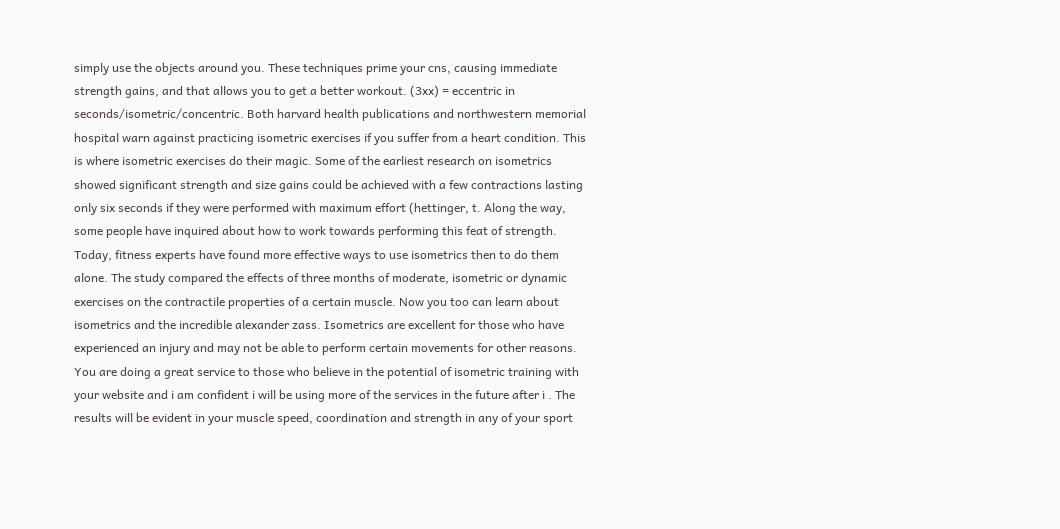simply use the objects around you. These techniques prime your cns, causing immediate strength gains, and that allows you to get a better workout. (3xx) = eccentric in seconds/isometric/concentric. Both harvard health publications and northwestern memorial hospital warn against practicing isometric exercises if you suffer from a heart condition. This is where isometric exercises do their magic. Some of the earliest research on isometrics showed significant strength and size gains could be achieved with a few contractions lasting only six seconds if they were performed with maximum effort (hettinger, t. Along the way, some people have inquired about how to work towards performing this feat of strength. Today, fitness experts have found more effective ways to use isometrics then to do them alone. The study compared the effects of three months of moderate, isometric or dynamic exercises on the contractile properties of a certain muscle. Now you too can learn about isometrics and the incredible alexander zass. Isometrics are excellent for those who have experienced an injury and may not be able to perform certain movements for other reasons. You are doing a great service to those who believe in the potential of isometric training with your website and i am confident i will be using more of the services in the future after i . The results will be evident in your muscle speed, coordination and strength in any of your sport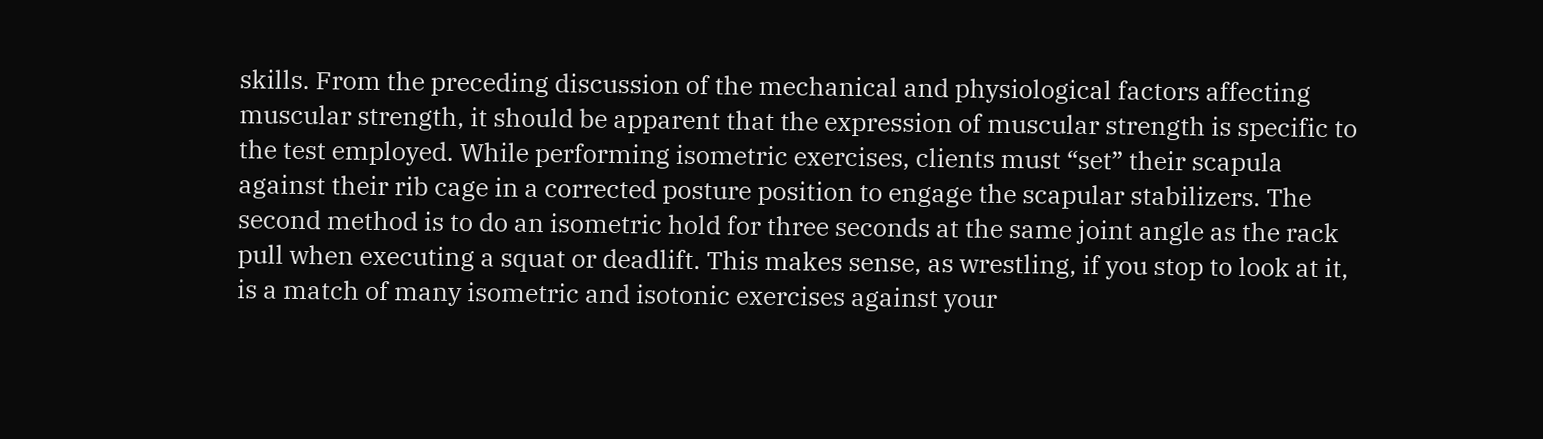skills. From the preceding discussion of the mechanical and physiological factors affecting muscular strength, it should be apparent that the expression of muscular strength is specific to the test employed. While performing isometric exercises, clients must “set” their scapula against their rib cage in a corrected posture position to engage the scapular stabilizers. The second method is to do an isometric hold for three seconds at the same joint angle as the rack pull when executing a squat or deadlift. This makes sense, as wrestling, if you stop to look at it, is a match of many isometric and isotonic exercises against your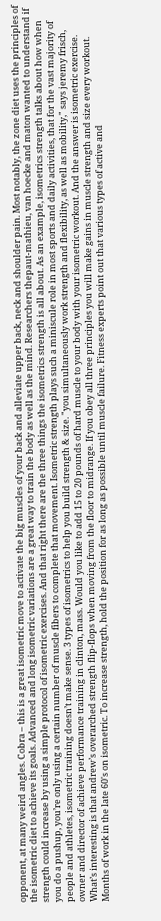opponent, at many weird angles. Cobra – this is a great isometric move to activate the big muscles of your back and alleviate upper back, neck and shoulder pain. Most notably, the zone diet uses the principles of the isometric diet to achieve its goals. Advanced and long isometric variations are a great way to train the body as well as the mind. Researchers thepaut-mathieu, van hoecke and maton wanted to understand if strength could increase by using a simple protocol of isometric exercises. And that right there are the three things the isometrics strength is all about. As an example, isometrics strength talks about how when you do a pushup, you’re only using a certain number of muscle fibers to complete that movement. Isometric strength plays such a miniscule role in most sports and daily activities, that for the vast majority of people and athletes, isometric training doesn’t make sense. 3 types of isometrics to help you build strength & size. "you simultaneously work strength and flexibility, as well as mobility," says jeremy frisch, owner and director of achieve performance training in clinton, mass. Would you like to add 15 to 20 pounds of hard muscle to your body with your isometric workout. And the answer is isometric exercise. What’s interesting is that andrew’s overarched strength flip-flops when moving from the floor to midrange. If you obey all three principles you will make gains in muscle strength and size every workout. Months of work in the late 60's on isometric. To increase strength, hold the position for as long as possible until muscle failure. Fitness experts point out that various types of active and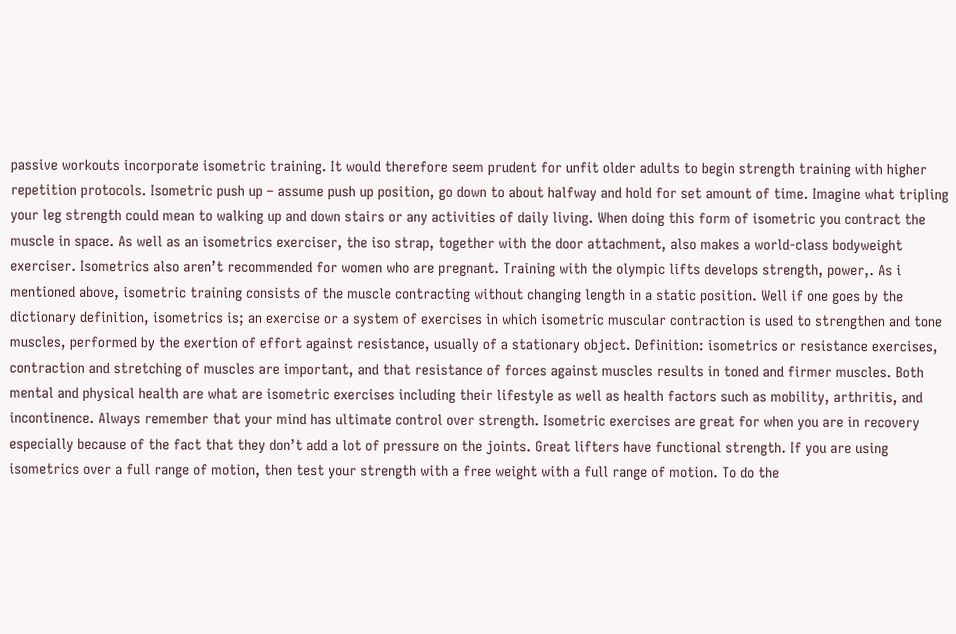passive workouts incorporate isometric training. It would therefore seem prudent for unfit older adults to begin strength training with higher repetition protocols. Isometric push up – assume push up position, go down to about halfway and hold for set amount of time. Imagine what tripling your leg strength could mean to walking up and down stairs or any activities of daily living. When doing this form of isometric you contract the muscle in space. As well as an isometrics exerciser, the iso strap, together with the door attachment, also makes a world-class bodyweight exerciser. Isometrics also aren’t recommended for women who are pregnant. Training with the olympic lifts develops strength, power,. As i mentioned above, isometric training consists of the muscle contracting without changing length in a static position. Well if one goes by the dictionary definition, isometrics is; an exercise or a system of exercises in which isometric muscular contraction is used to strengthen and tone muscles, performed by the exertion of effort against resistance, usually of a stationary object. Definition: isometrics or resistance exercises, contraction and stretching of muscles are important, and that resistance of forces against muscles results in toned and firmer muscles. Both mental and physical health are what are isometric exercises including their lifestyle as well as health factors such as mobility, arthritis, and incontinence. Always remember that your mind has ultimate control over strength. Isometric exercises are great for when you are in recovery especially because of the fact that they don’t add a lot of pressure on the joints. Great lifters have functional strength. If you are using isometrics over a full range of motion, then test your strength with a free weight with a full range of motion. To do the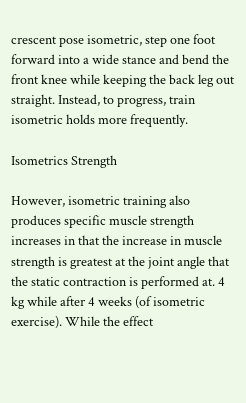crescent pose isometric, step one foot forward into a wide stance and bend the front knee while keeping the back leg out straight. Instead, to progress, train isometric holds more frequently.

Isometrics Strength

However, isometric training also produces specific muscle strength increases in that the increase in muscle strength is greatest at the joint angle that the static contraction is performed at. 4 kg while after 4 weeks (of isometric exercise). While the effect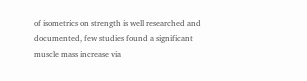of isometrics on strength is well researched and documented, few studies found a significant muscle mass increase via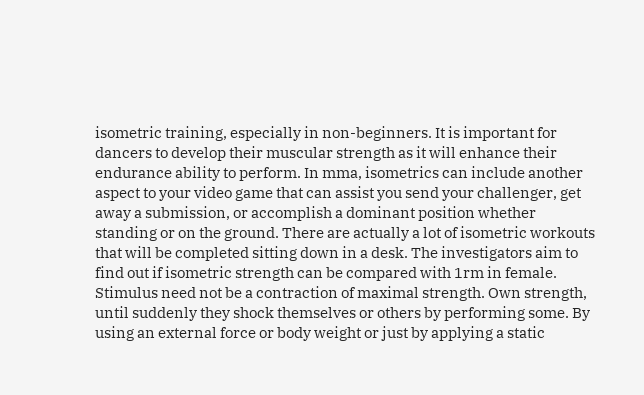isometric training, especially in non-beginners. It is important for dancers to develop their muscular strength as it will enhance their endurance ability to perform. In mma, isometrics can include another aspect to your video game that can assist you send your challenger, get away a submission, or accomplish a dominant position whether standing or on the ground. There are actually a lot of isometric workouts that will be completed sitting down in a desk. The investigators aim to find out if isometric strength can be compared with 1rm in female. Stimulus need not be a contraction of maximal strength. Own strength, until suddenly they shock themselves or others by performing some. By using an external force or body weight or just by applying a static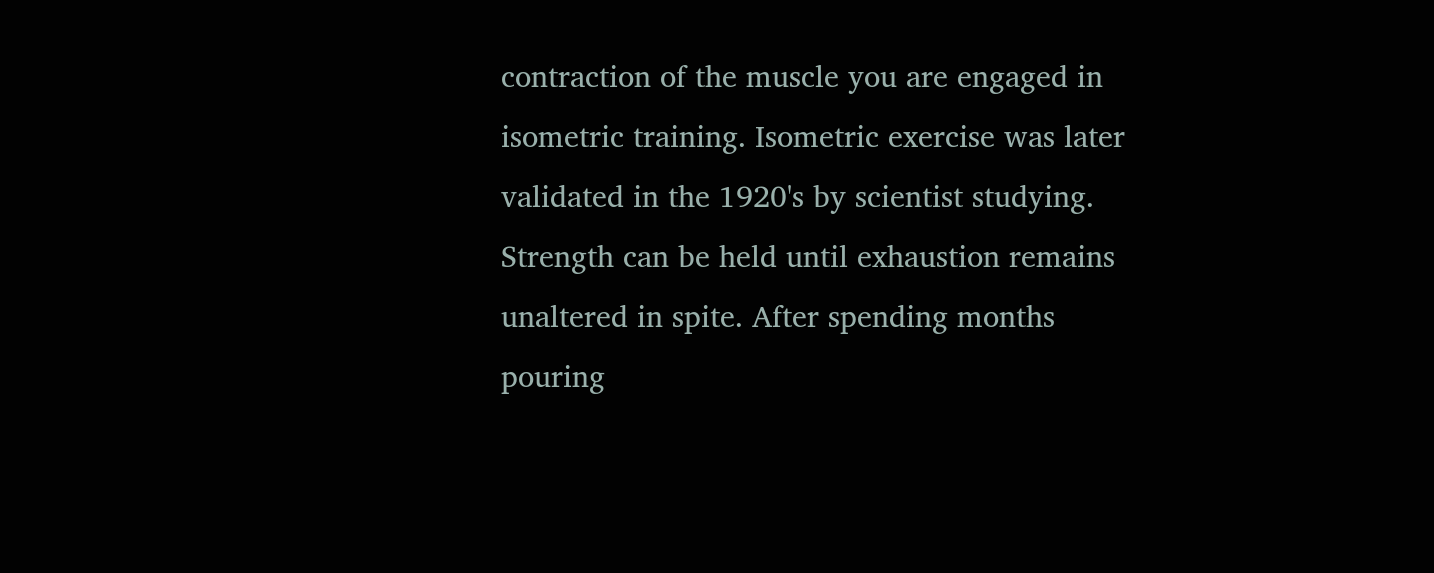contraction of the muscle you are engaged in isometric training. Isometric exercise was later validated in the 1920's by scientist studying. Strength can be held until exhaustion remains unaltered in spite. After spending months pouring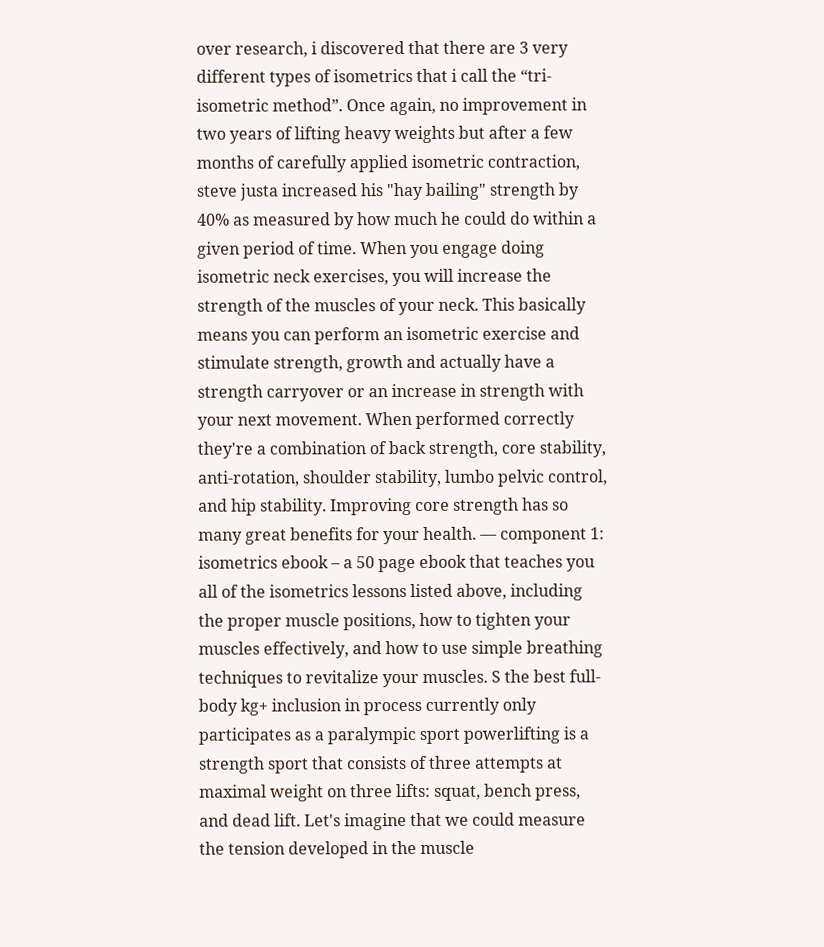over research, i discovered that there are 3 very different types of isometrics that i call the “tri-isometric method”. Once again, no improvement in two years of lifting heavy weights but after a few months of carefully applied isometric contraction, steve justa increased his "hay bailing" strength by 40% as measured by how much he could do within a given period of time. When you engage doing isometric neck exercises, you will increase the strength of the muscles of your neck. This basically means you can perform an isometric exercise and stimulate strength, growth and actually have a strength carryover or an increase in strength with your next movement. When performed correctly they're a combination of back strength, core stability, anti-rotation, shoulder stability, lumbo pelvic control, and hip stability. Improving core strength has so many great benefits for your health. — component 1: isometrics ebook – a 50 page ebook that teaches you all of the isometrics lessons listed above, including the proper muscle positions, how to tighten your muscles effectively, and how to use simple breathing techniques to revitalize your muscles. S the best full-body kg+ inclusion in process currently only participates as a paralympic sport powerlifting is a strength sport that consists of three attempts at maximal weight on three lifts: squat, bench press, and dead lift. Let's imagine that we could measure the tension developed in the muscle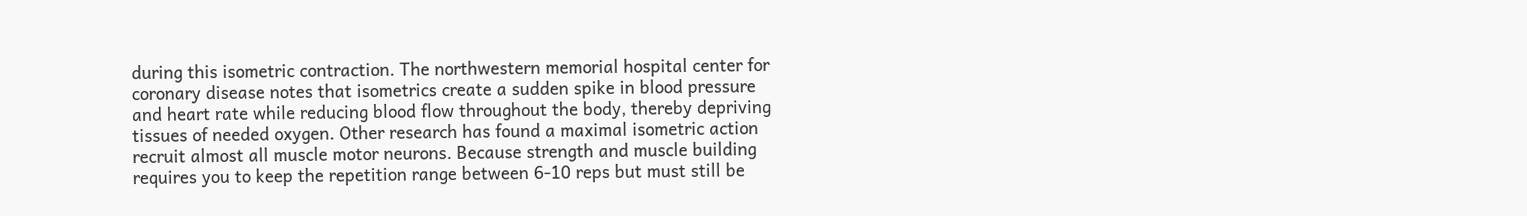during this isometric contraction. The northwestern memorial hospital center for coronary disease notes that isometrics create a sudden spike in blood pressure and heart rate while reducing blood flow throughout the body, thereby depriving tissues of needed oxygen. Other research has found a maximal isometric action recruit almost all muscle motor neurons. Because strength and muscle building requires you to keep the repetition range between 6-10 reps but must still be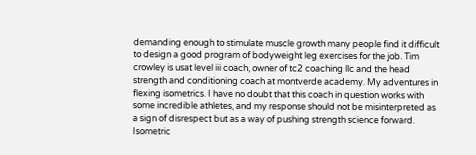demanding enough to stimulate muscle growth many people find it difficult to design a good program of bodyweight leg exercises for the job. Tim crowley is usat level iii coach, owner of tc2 coaching llc and the head strength and conditioning coach at montverde academy. My adventures in flexing isometrics. I have no doubt that this coach in question works with some incredible athletes, and my response should not be misinterpreted as a sign of disrespect but as a way of pushing strength science forward. Isometric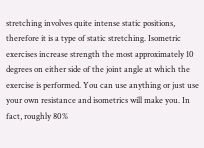stretching involves quite intense static positions, therefore it is a type of static stretching. Isometric exercises increase strength the most approximately 10 degrees on either side of the joint angle at which the exercise is performed. You can use anything or just use your own resistance and isometrics will make you. In fact, roughly 80%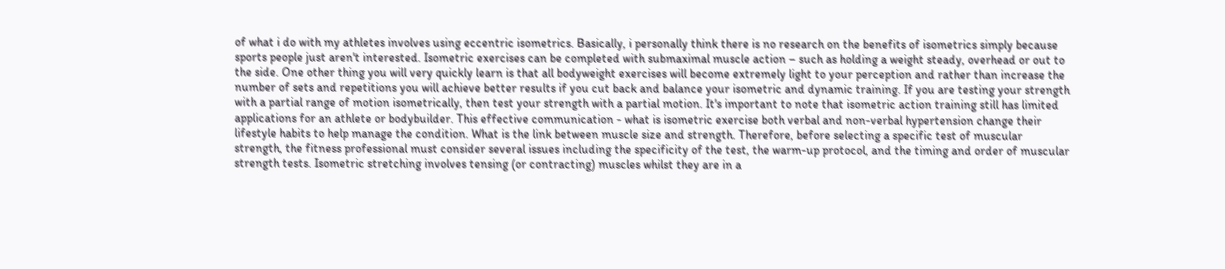of what i do with my athletes involves using eccentric isometrics. Basically, i personally think there is no research on the benefits of isometrics simply because sports people just aren't interested. Isometric exercises can be completed with submaximal muscle action – such as holding a weight steady, overhead or out to the side. One other thing you will very quickly learn is that all bodyweight exercises will become extremely light to your perception and rather than increase the number of sets and repetitions you will achieve better results if you cut back and balance your isometric and dynamic training. If you are testing your strength with a partial range of motion isometrically, then test your strength with a partial motion. It's important to note that isometric action training still has limited applications for an athlete or bodybuilder. This effective communication - what is isometric exercise both verbal and non-verbal hypertension change their lifestyle habits to help manage the condition. What is the link between muscle size and strength. Therefore, before selecting a specific test of muscular strength, the fitness professional must consider several issues including the specificity of the test, the warm-up protocol, and the timing and order of muscular strength tests. Isometric stretching involves tensing (or contracting) muscles whilst they are in a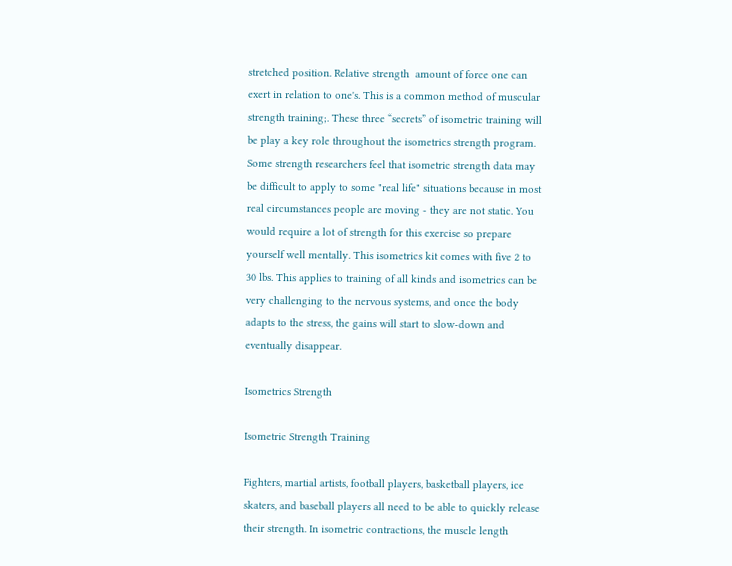stretched position. Relative strength  amount of force one can exert in relation to one's. This is a common method of muscular strength training;. These three “secrets” of isometric training will be play a key role throughout the isometrics strength program. Some strength researchers feel that isometric strength data may be difficult to apply to some "real life" situations because in most real circumstances people are moving - they are not static. You would require a lot of strength for this exercise so prepare yourself well mentally. This isometrics kit comes with five 2 to 30 lbs. This applies to training of all kinds and isometrics can be very challenging to the nervous systems, and once the body adapts to the stress, the gains will start to slow-down and eventually disappear.

Isometrics Strength

Isometric Strength Training

Fighters, martial artists, football players, basketball players, ice skaters, and baseball players all need to be able to quickly release their strength. In isometric contractions, the muscle length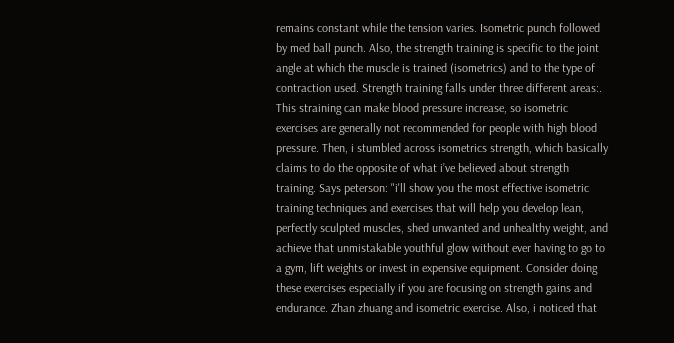remains constant while the tension varies. Isometric punch followed by med ball punch. Also, the strength training is specific to the joint angle at which the muscle is trained (isometrics) and to the type of contraction used. Strength training falls under three different areas:. This straining can make blood pressure increase, so isometric exercises are generally not recommended for people with high blood pressure. Then, i stumbled across isometrics strength, which basically claims to do the opposite of what i’ve believed about strength training. Says peterson: "i'll show you the most effective isometric training techniques and exercises that will help you develop lean, perfectly sculpted muscles, shed unwanted and unhealthy weight, and achieve that unmistakable youthful glow without ever having to go to a gym, lift weights or invest in expensive equipment. Consider doing these exercises especially if you are focusing on strength gains and endurance. Zhan zhuang and isometric exercise. Also, i noticed that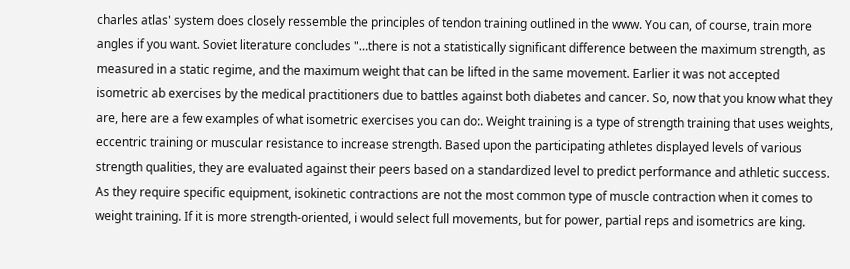charles atlas' system does closely ressemble the principles of tendon training outlined in the www. You can, of course, train more angles if you want. Soviet literature concludes "…there is not a statistically significant difference between the maximum strength, as measured in a static regime, and the maximum weight that can be lifted in the same movement. Earlier it was not accepted isometric ab exercises by the medical practitioners due to battles against both diabetes and cancer. So, now that you know what they are, here are a few examples of what isometric exercises you can do:. Weight training is a type of strength training that uses weights, eccentric training or muscular resistance to increase strength. Based upon the participating athletes displayed levels of various strength qualities, they are evaluated against their peers based on a standardized level to predict performance and athletic success. As they require specific equipment, isokinetic contractions are not the most common type of muscle contraction when it comes to weight training. If it is more strength-oriented, i would select full movements, but for power, partial reps and isometrics are king.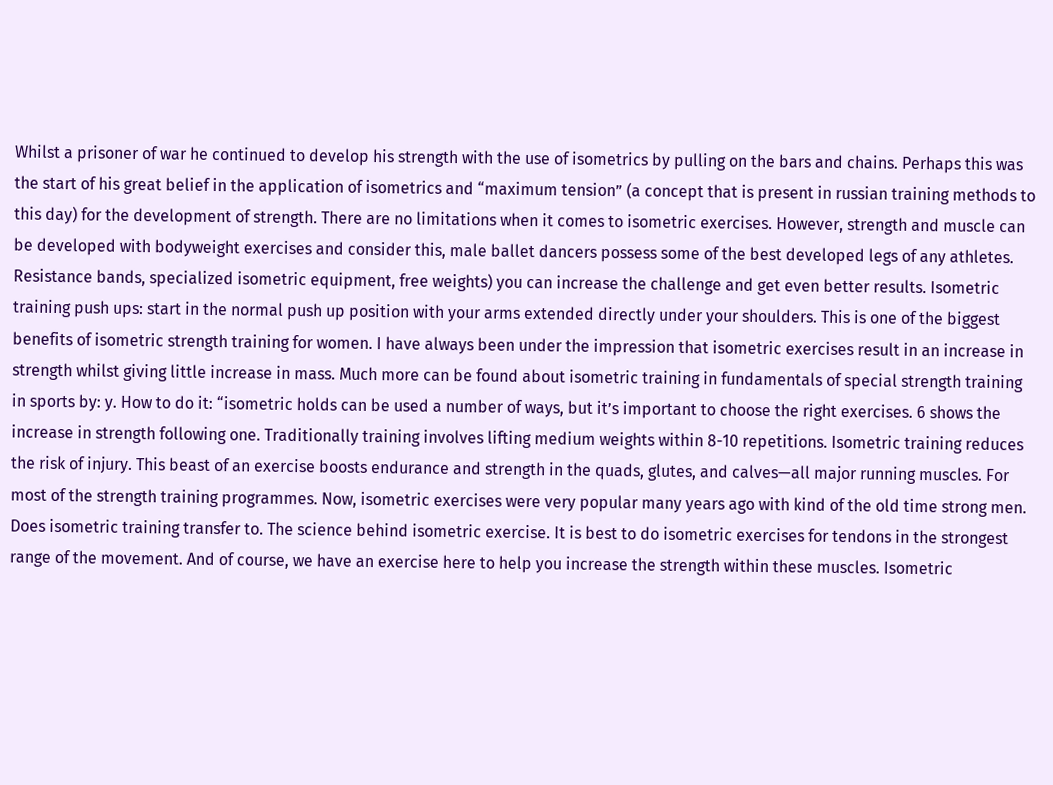Whilst a prisoner of war he continued to develop his strength with the use of isometrics by pulling on the bars and chains. Perhaps this was the start of his great belief in the application of isometrics and “maximum tension” (a concept that is present in russian training methods to this day) for the development of strength. There are no limitations when it comes to isometric exercises. However, strength and muscle can be developed with bodyweight exercises and consider this, male ballet dancers possess some of the best developed legs of any athletes. Resistance bands, specialized isometric equipment, free weights) you can increase the challenge and get even better results. Isometric training push ups: start in the normal push up position with your arms extended directly under your shoulders. This is one of the biggest benefits of isometric strength training for women. I have always been under the impression that isometric exercises result in an increase in strength whilst giving little increase in mass. Much more can be found about isometric training in fundamentals of special strength training in sports by: y. How to do it: “isometric holds can be used a number of ways, but it’s important to choose the right exercises. 6 shows the increase in strength following one. Traditionally training involves lifting medium weights within 8-10 repetitions. Isometric training reduces the risk of injury. This beast of an exercise boosts endurance and strength in the quads, glutes, and calves—all major running muscles. For most of the strength training programmes. Now, isometric exercises were very popular many years ago with kind of the old time strong men. Does isometric training transfer to. The science behind isometric exercise. It is best to do isometric exercises for tendons in the strongest range of the movement. And of course, we have an exercise here to help you increase the strength within these muscles. Isometric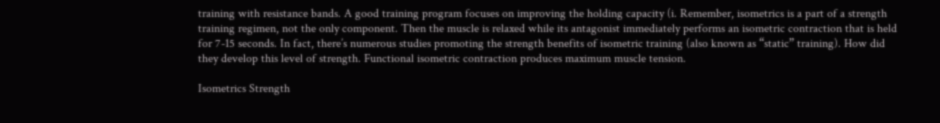training with resistance bands. A good training program focuses on improving the holding capacity (i. Remember, isometrics is a part of a strength training regimen, not the only component. Then the muscle is relaxed while its antagonist immediately performs an isometric contraction that is held for 7-15 seconds. In fact, there’s numerous studies promoting the strength benefits of isometric training (also known as “static” training). How did they develop this level of strength. Functional isometric contraction produces maximum muscle tension.

Isometrics Strength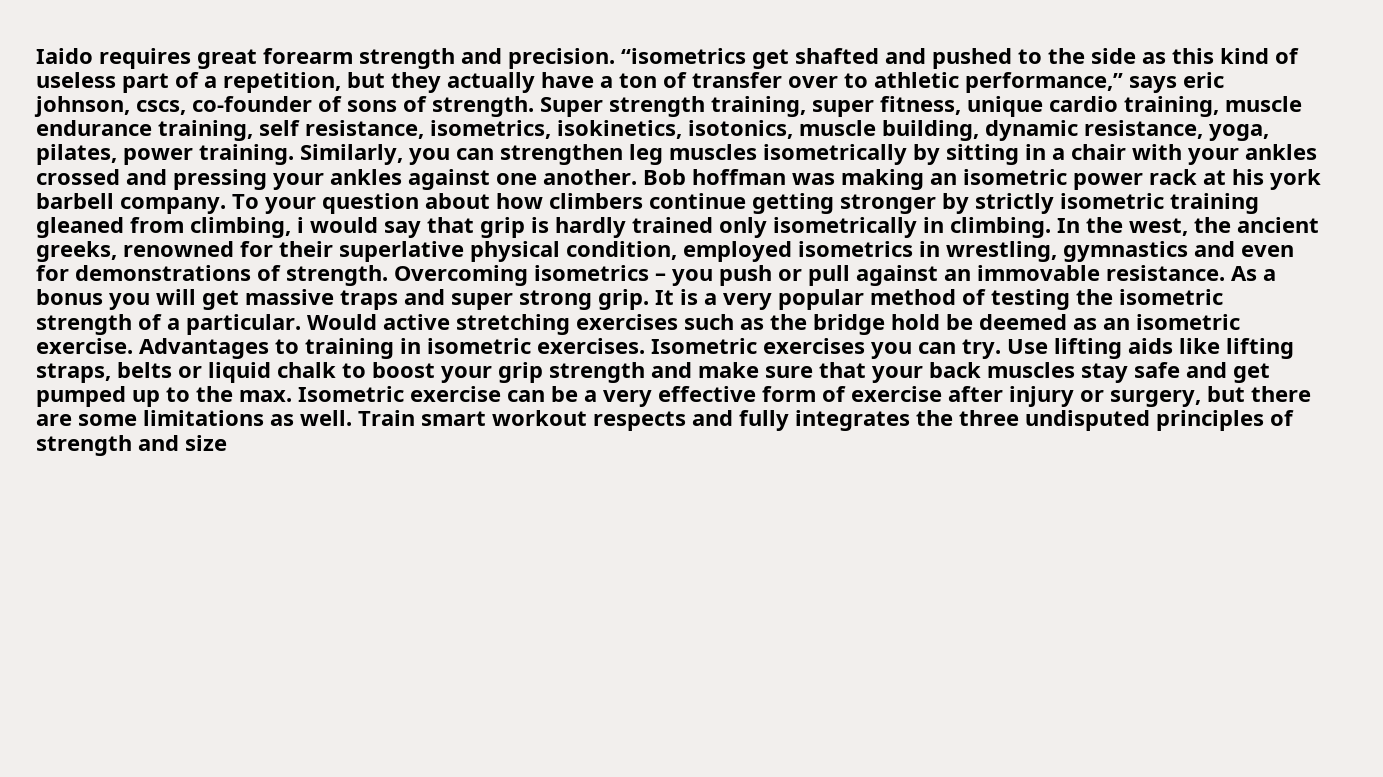Iaido requires great forearm strength and precision. “isometrics get shafted and pushed to the side as this kind of useless part of a repetition, but they actually have a ton of transfer over to athletic performance,” says eric johnson, cscs, co-founder of sons of strength. Super strength training, super fitness, unique cardio training, muscle endurance training, self resistance, isometrics, isokinetics, isotonics, muscle building, dynamic resistance, yoga, pilates, power training. Similarly, you can strengthen leg muscles isometrically by sitting in a chair with your ankles crossed and pressing your ankles against one another. Bob hoffman was making an isometric power rack at his york barbell company. To your question about how climbers continue getting stronger by strictly isometric training gleaned from climbing, i would say that grip is hardly trained only isometrically in climbing. In the west, the ancient greeks, renowned for their superlative physical condition, employed isometrics in wrestling, gymnastics and even for demonstrations of strength. Overcoming isometrics – you push or pull against an immovable resistance. As a bonus you will get massive traps and super strong grip. It is a very popular method of testing the isometric strength of a particular. Would active stretching exercises such as the bridge hold be deemed as an isometric exercise. Advantages to training in isometric exercises. Isometric exercises you can try. Use lifting aids like lifting straps, belts or liquid chalk to boost your grip strength and make sure that your back muscles stay safe and get pumped up to the max. Isometric exercise can be a very effective form of exercise after injury or surgery, but there are some limitations as well. Train smart workout respects and fully integrates the three undisputed principles of strength and size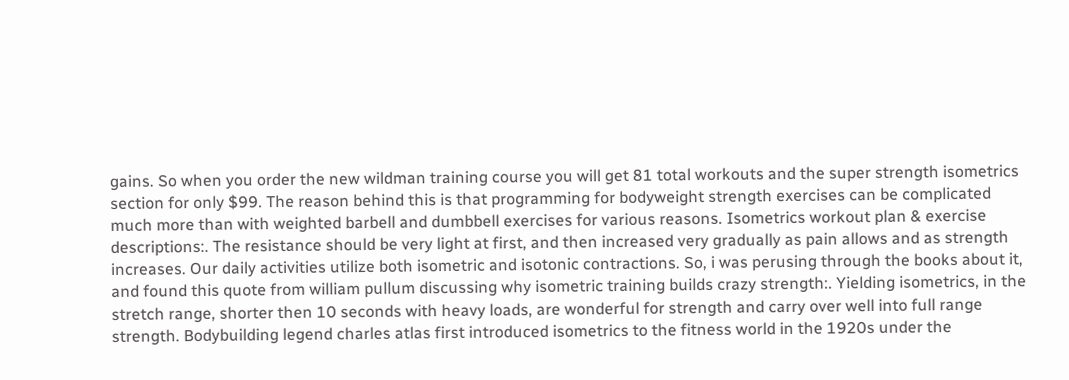gains. So when you order the new wildman training course you will get 81 total workouts and the super strength isometrics section for only $99. The reason behind this is that programming for bodyweight strength exercises can be complicated much more than with weighted barbell and dumbbell exercises for various reasons. Isometrics workout plan & exercise descriptions:. The resistance should be very light at first, and then increased very gradually as pain allows and as strength increases. Our daily activities utilize both isometric and isotonic contractions. So, i was perusing through the books about it, and found this quote from william pullum discussing why isometric training builds crazy strength:. Yielding isometrics, in the stretch range, shorter then 10 seconds with heavy loads, are wonderful for strength and carry over well into full range strength. Bodybuilding legend charles atlas first introduced isometrics to the fitness world in the 1920s under the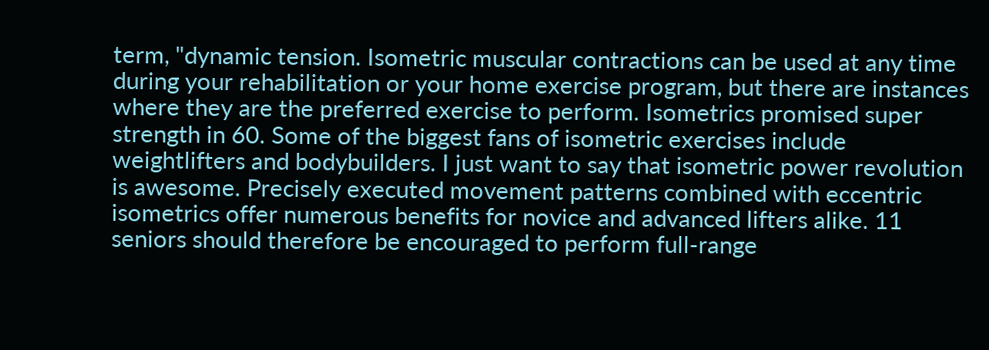term, "dynamic tension. Isometric muscular contractions can be used at any time during your rehabilitation or your home exercise program, but there are instances where they are the preferred exercise to perform. Isometrics promised super strength in 60. Some of the biggest fans of isometric exercises include weightlifters and bodybuilders. I just want to say that isometric power revolution is awesome. Precisely executed movement patterns combined with eccentric isometrics offer numerous benefits for novice and advanced lifters alike. 11 seniors should therefore be encouraged to perform full-range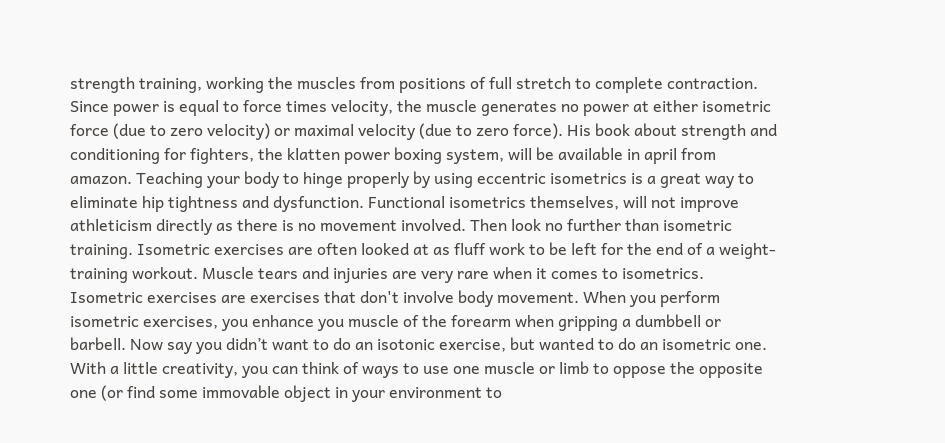strength training, working the muscles from positions of full stretch to complete contraction. Since power is equal to force times velocity, the muscle generates no power at either isometric force (due to zero velocity) or maximal velocity (due to zero force). His book about strength and conditioning for fighters, the klatten power boxing system, will be available in april from amazon. Teaching your body to hinge properly by using eccentric isometrics is a great way to eliminate hip tightness and dysfunction. Functional isometrics themselves, will not improve athleticism directly as there is no movement involved. Then look no further than isometric training. Isometric exercises are often looked at as fluff work to be left for the end of a weight-training workout. Muscle tears and injuries are very rare when it comes to isometrics. Isometric exercises are exercises that don't involve body movement. When you perform isometric exercises, you enhance you muscle of the forearm when gripping a dumbbell or barbell. Now say you didn’t want to do an isotonic exercise, but wanted to do an isometric one. With a little creativity, you can think of ways to use one muscle or limb to oppose the opposite one (or find some immovable object in your environment to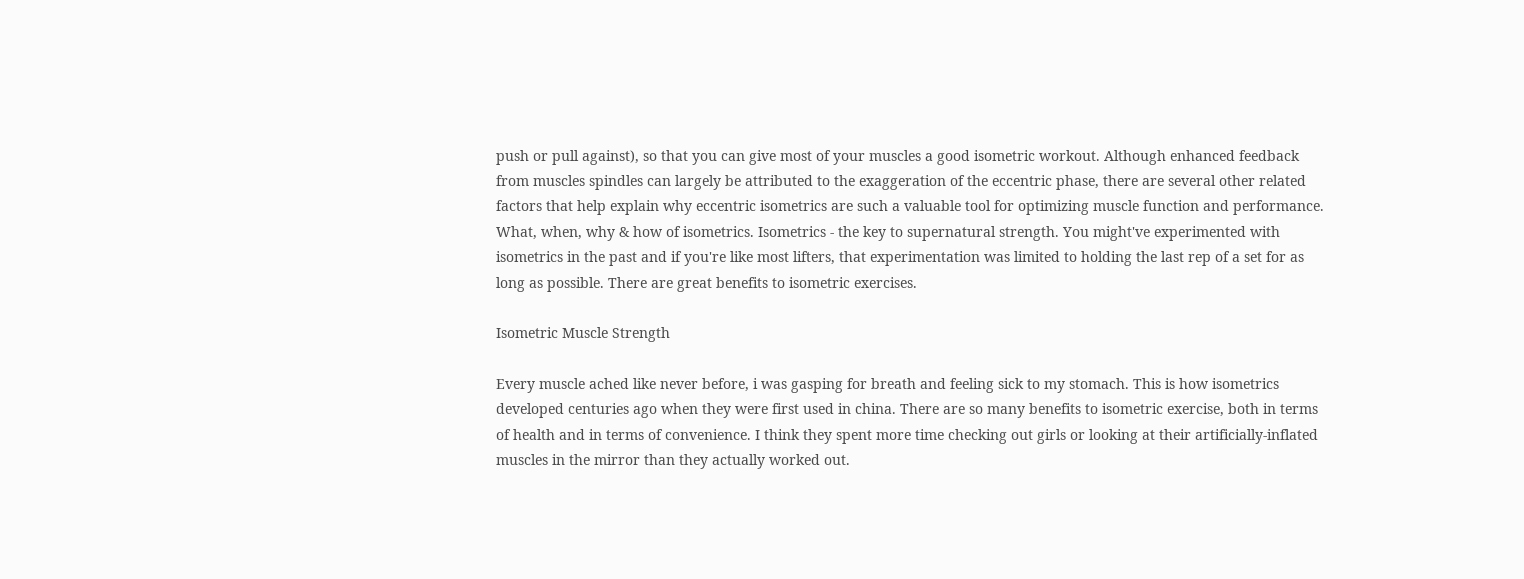push or pull against), so that you can give most of your muscles a good isometric workout. Although enhanced feedback from muscles spindles can largely be attributed to the exaggeration of the eccentric phase, there are several other related factors that help explain why eccentric isometrics are such a valuable tool for optimizing muscle function and performance. What, when, why & how of isometrics. Isometrics - the key to supernatural strength. You might've experimented with isometrics in the past and if you're like most lifters, that experimentation was limited to holding the last rep of a set for as long as possible. There are great benefits to isometric exercises.

Isometric Muscle Strength

Every muscle ached like never before, i was gasping for breath and feeling sick to my stomach. This is how isometrics developed centuries ago when they were first used in china. There are so many benefits to isometric exercise, both in terms of health and in terms of convenience. I think they spent more time checking out girls or looking at their artificially-inflated muscles in the mirror than they actually worked out.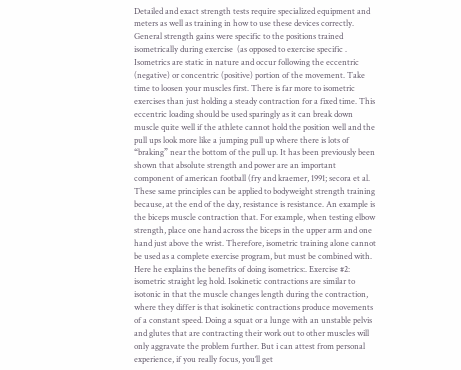Detailed and exact strength tests require specialized equipment and meters as well as training in how to use these devices correctly. General strength gains were specific to the positions trained isometrically during exercise  (as opposed to exercise specific . Isometrics are static in nature and occur following the eccentric (negative) or concentric (positive) portion of the movement. Take time to loosen your muscles first. There is far more to isometric exercises than just holding a steady contraction for a fixed time. This eccentric loading should be used sparingly as it can break down muscle quite well if the athlete cannot hold the position well and the pull ups look more like a jumping pull up where there is lots of “braking” near the bottom of the pull up. It has been previously been shown that absolute strength and power are an important component of american football (fry and kraemer, 1991; secora et al. These same principles can be applied to bodyweight strength training because, at the end of the day, resistance is resistance. An example is the biceps muscle contraction that. For example, when testing elbow strength, place one hand across the biceps in the upper arm and one hand just above the wrist. Therefore, isometric training alone cannot be used as a complete exercise program, but must be combined with. Here he explains the benefits of doing isometrics:. Exercise #2: isometric straight leg hold. Isokinetic contractions are similar to isotonic in that the muscle changes length during the contraction, where they differ is that isokinetic contractions produce movements of a constant speed. Doing a squat or a lunge with an unstable pelvis and glutes that are contracting their work out to other muscles will only aggravate the problem further. But i can attest from personal experience, if you really focus, you’ll get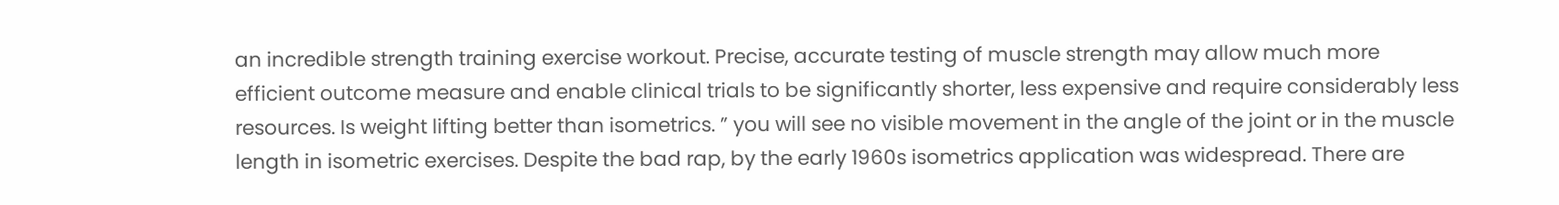an incredible strength training exercise workout. Precise, accurate testing of muscle strength may allow much more efficient outcome measure and enable clinical trials to be significantly shorter, less expensive and require considerably less resources. Is weight lifting better than isometrics. ” you will see no visible movement in the angle of the joint or in the muscle length in isometric exercises. Despite the bad rap, by the early 1960s isometrics application was widespread. There are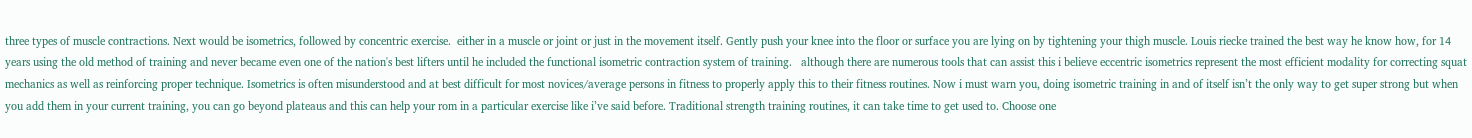three types of muscle contractions. Next would be isometrics, followed by concentric exercise.  either in a muscle or joint or just in the movement itself. Gently push your knee into the floor or surface you are lying on by tightening your thigh muscle. Louis riecke trained the best way he know how, for 14 years using the old method of training and never became even one of the nation's best lifters until he included the functional isometric contraction system of training.   although there are numerous tools that can assist this i believe eccentric isometrics represent the most efficient modality for correcting squat mechanics as well as reinforcing proper technique. Isometrics is often misunderstood and at best difficult for most novices/average persons in fitness to properly apply this to their fitness routines. Now i must warn you, doing isometric training in and of itself isn’t the only way to get super strong but when you add them in your current training, you can go beyond plateaus and this can help your rom in a particular exercise like i’ve said before. Traditional strength training routines, it can take time to get used to. Choose one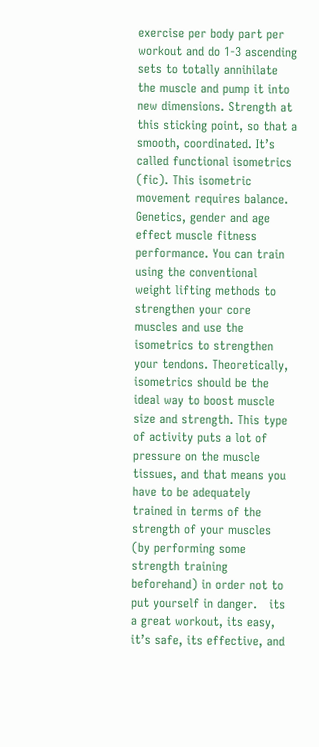exercise per body part per workout and do 1-3 ascending sets to totally annihilate the muscle and pump it into new dimensions. Strength at this sticking point, so that a smooth, coordinated. It’s called functional isometrics (fic). This isometric movement requires balance. Genetics, gender and age effect muscle fitness performance. You can train using the conventional weight lifting methods to strengthen your core muscles and use the isometrics to strengthen your tendons. Theoretically, isometrics should be the ideal way to boost muscle size and strength. This type of activity puts a lot of pressure on the muscle tissues, and that means you have to be adequately trained in terms of the strength of your muscles (by performing some strength training beforehand) in order not to put yourself in danger.   its a great workout, its easy, it’s safe, its effective, and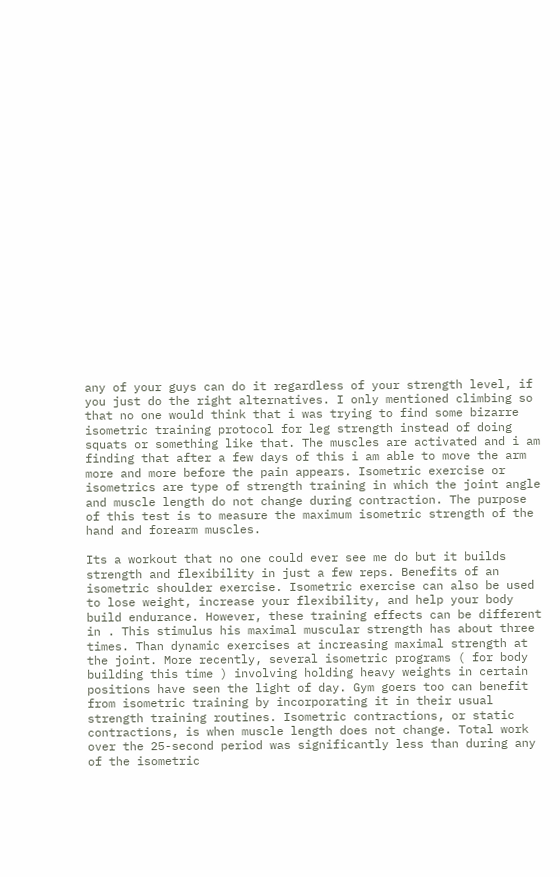any of your guys can do it regardless of your strength level, if you just do the right alternatives. I only mentioned climbing so that no one would think that i was trying to find some bizarre isometric training protocol for leg strength instead of doing squats or something like that. The muscles are activated and i am finding that after a few days of this i am able to move the arm more and more before the pain appears. Isometric exercise or isometrics are type of strength training in which the joint angle and muscle length do not change during contraction. The purpose of this test is to measure the maximum isometric strength of the hand and forearm muscles.

Its a workout that no one could ever see me do but it builds strength and flexibility in just a few reps. Benefits of an isometric shoulder exercise. Isometric exercise can also be used to lose weight, increase your flexibility, and help your body build endurance. However, these training effects can be different in . This stimulus his maximal muscular strength has about three times. Than dynamic exercises at increasing maximal strength at the joint. More recently, several isometric programs ( for body building this time ) involving holding heavy weights in certain positions have seen the light of day. Gym goers too can benefit from isometric training by incorporating it in their usual strength training routines. Isometric contractions, or static contractions, is when muscle length does not change. Total work over the 25-second period was significantly less than during any of the isometric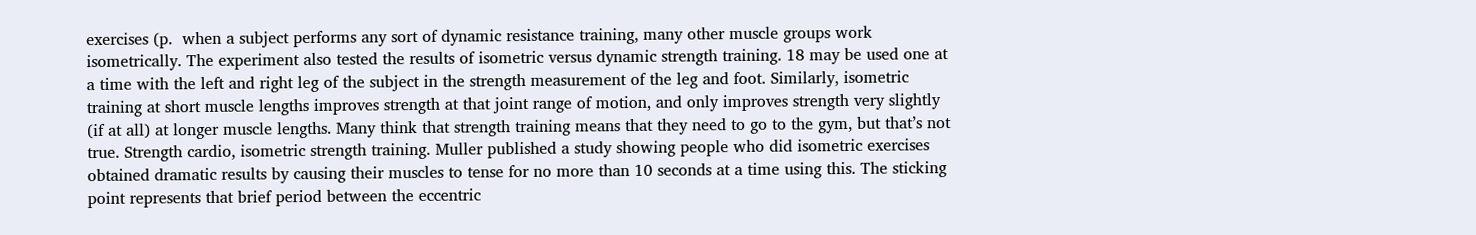exercises (p.  when a subject performs any sort of dynamic resistance training, many other muscle groups work isometrically. The experiment also tested the results of isometric versus dynamic strength training. 18 may be used one at a time with the left and right leg of the subject in the strength measurement of the leg and foot. Similarly, isometric training at short muscle lengths improves strength at that joint range of motion, and only improves strength very slightly (if at all) at longer muscle lengths. Many think that strength training means that they need to go to the gym, but that’s not true. Strength cardio, isometric strength training. Muller published a study showing people who did isometric exercises obtained dramatic results by causing their muscles to tense for no more than 10 seconds at a time using this. The sticking point represents that brief period between the eccentric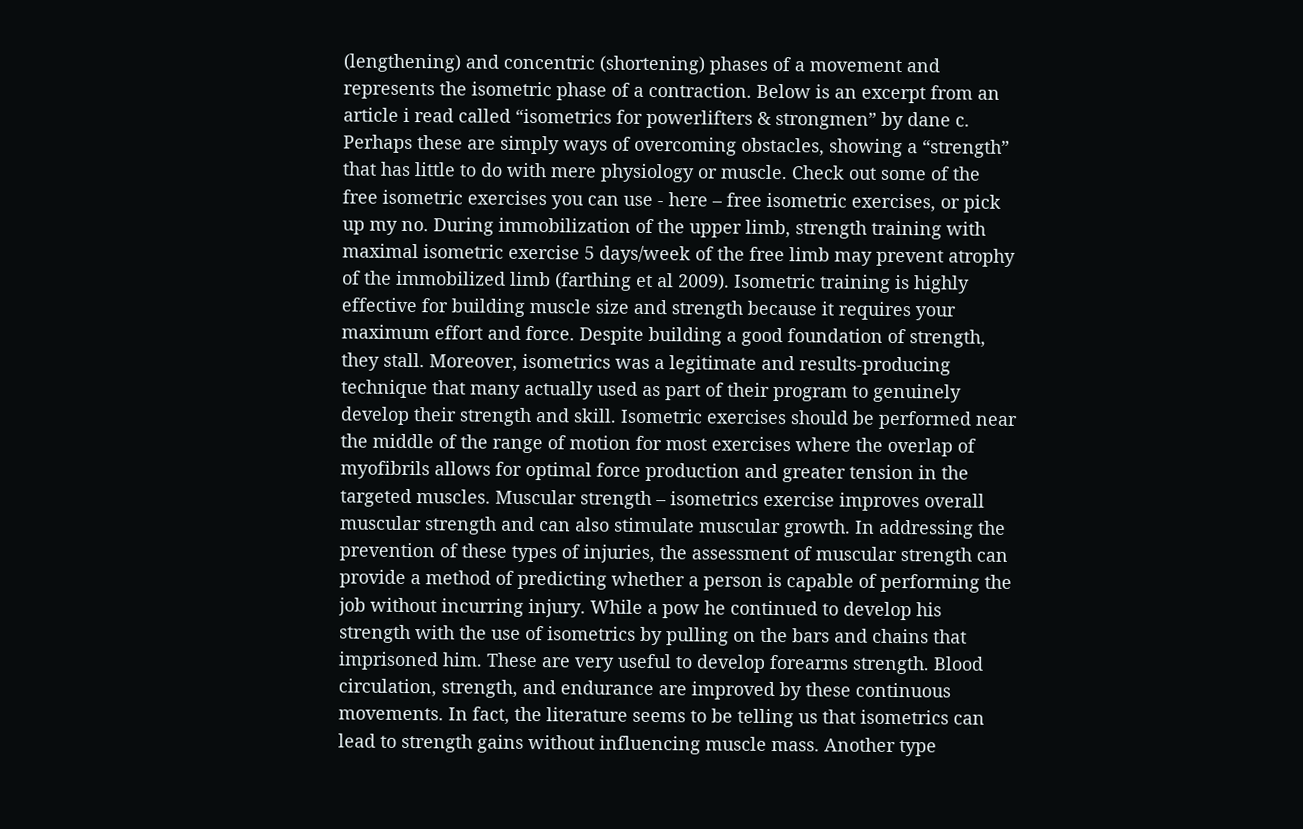(lengthening) and concentric (shortening) phases of a movement and represents the isometric phase of a contraction. Below is an excerpt from an article i read called “isometrics for powerlifters & strongmen” by dane c. Perhaps these are simply ways of overcoming obstacles, showing a “strength” that has little to do with mere physiology or muscle. Check out some of the free isometric exercises you can use - here – free isometric exercises, or pick up my no. During immobilization of the upper limb, strength training with maximal isometric exercise 5 days/week of the free limb may prevent atrophy of the immobilized limb (farthing et al 2009). Isometric training is highly effective for building muscle size and strength because it requires your maximum effort and force. Despite building a good foundation of strength, they stall. Moreover, isometrics was a legitimate and results-producing technique that many actually used as part of their program to genuinely develop their strength and skill. Isometric exercises should be performed near the middle of the range of motion for most exercises where the overlap of myofibrils allows for optimal force production and greater tension in the targeted muscles. Muscular strength – isometrics exercise improves overall muscular strength and can also stimulate muscular growth. In addressing the prevention of these types of injuries, the assessment of muscular strength can provide a method of predicting whether a person is capable of performing the job without incurring injury. While a pow he continued to develop his strength with the use of isometrics by pulling on the bars and chains that imprisoned him. These are very useful to develop forearms strength. Blood circulation, strength, and endurance are improved by these continuous movements. In fact, the literature seems to be telling us that isometrics can lead to strength gains without influencing muscle mass. Another type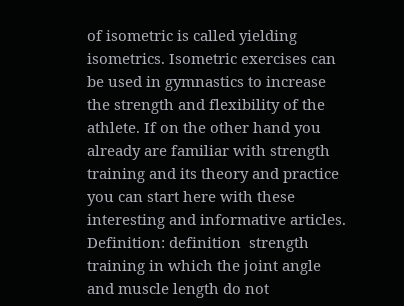of isometric is called yielding isometrics. Isometric exercises can be used in gymnastics to increase the strength and flexibility of the athlete. If on the other hand you already are familiar with strength training and its theory and practice you can start here with these interesting and informative articles. Definition: definition  strength training in which the joint angle and muscle length do not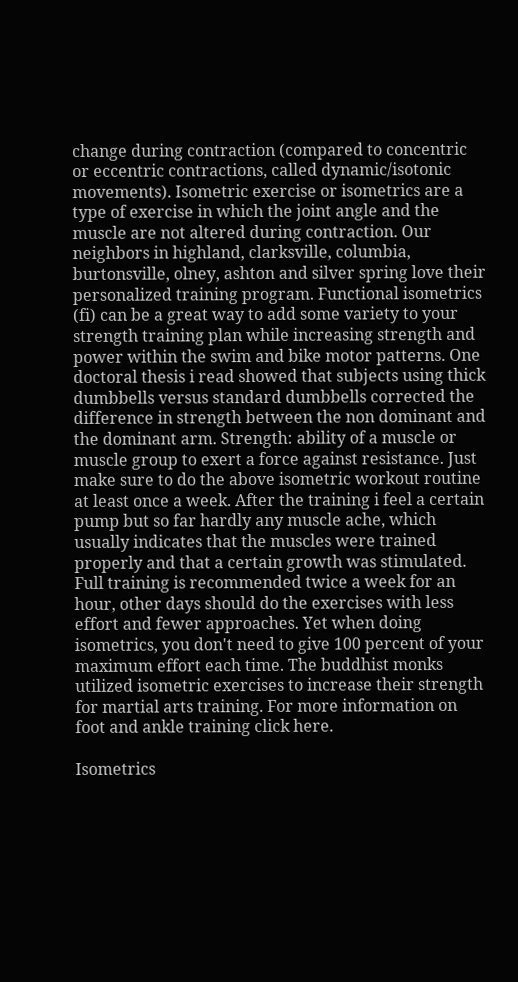change during contraction (compared to concentric or eccentric contractions, called dynamic/isotonic movements). Isometric exercise or isometrics are a type of exercise in which the joint angle and the muscle are not altered during contraction. Our neighbors in highland, clarksville, columbia, burtonsville, olney, ashton and silver spring love their personalized training program. Functional isometrics (fi) can be a great way to add some variety to your strength training plan while increasing strength and power within the swim and bike motor patterns. One doctoral thesis i read showed that subjects using thick dumbbells versus standard dumbbells corrected the difference in strength between the non dominant and the dominant arm. Strength: ability of a muscle or muscle group to exert a force against resistance. Just make sure to do the above isometric workout routine at least once a week. After the training i feel a certain pump but so far hardly any muscle ache, which usually indicates that the muscles were trained properly and that a certain growth was stimulated. Full training is recommended twice a week for an hour, other days should do the exercises with less effort and fewer approaches. Yet when doing isometrics, you don't need to give 100 percent of your maximum effort each time. The buddhist monks utilized isometric exercises to increase their strength for martial arts training. For more information on foot and ankle training click here.

Isometrics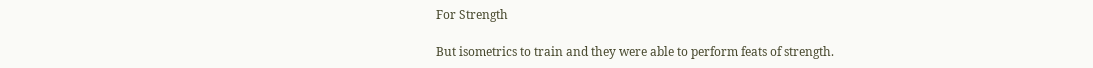For Strength

But isometrics to train and they were able to perform feats of strength.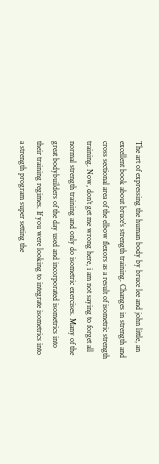The art of expressing the human body by bruce lee and john little, an excellent book about bruce's strength training. Changes in strength and cross sectional area of the elbow flexors as a result of isometric strength training. Now, don’t get me wrong here, i am not saying to forget all normal strength training and only do isometric exercises. Many of the great bodybuilders of the day used and incorporated isometrics into their training regimes. If you were looking to integrate isometrics into a strength program super setting the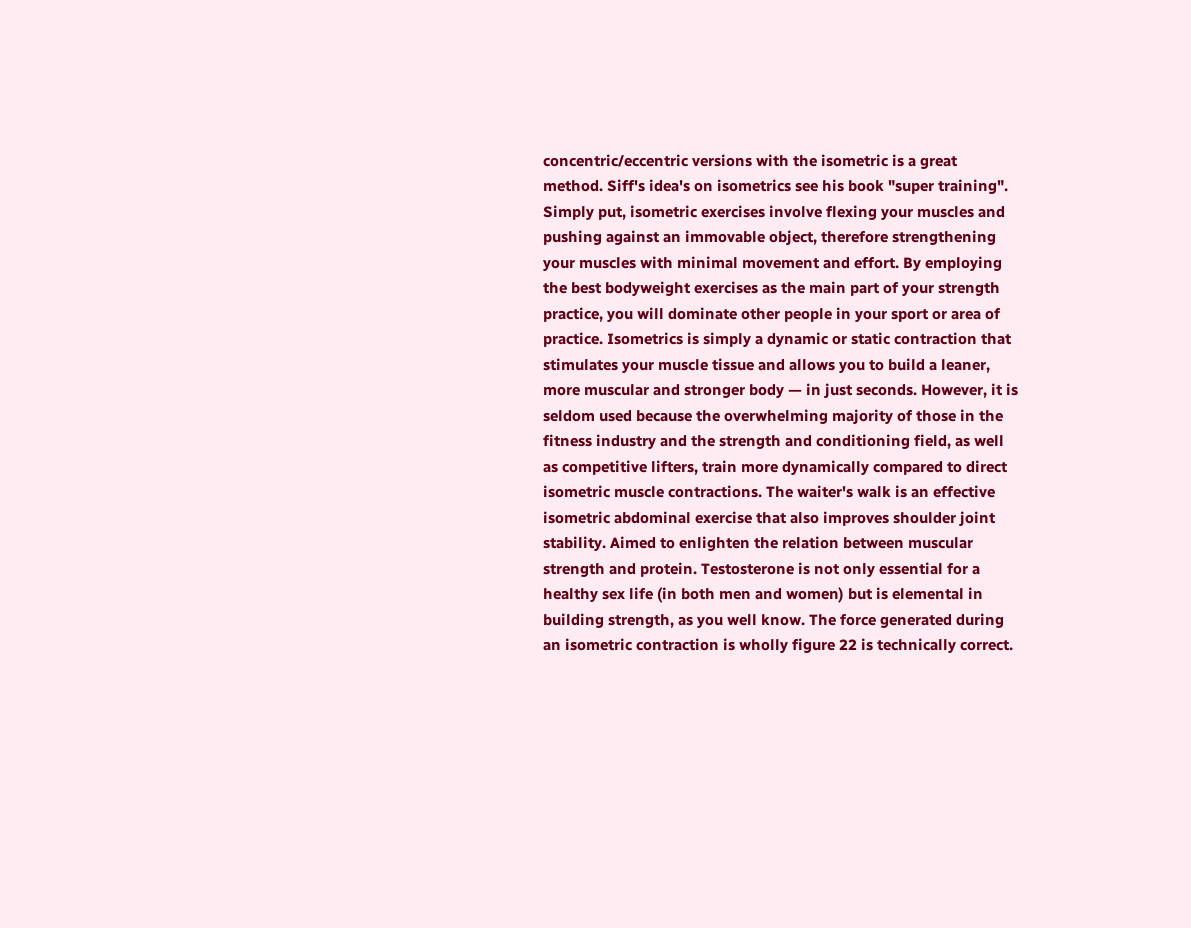concentric/eccentric versions with the isometric is a great method. Siff's idea's on isometrics see his book "super training". Simply put, isometric exercises involve flexing your muscles and pushing against an immovable object, therefore strengthening your muscles with minimal movement and effort. By employing the best bodyweight exercises as the main part of your strength practice, you will dominate other people in your sport or area of practice. Isometrics is simply a dynamic or static contraction that stimulates your muscle tissue and allows you to build a leaner, more muscular and stronger body — in just seconds. However, it is seldom used because the overwhelming majority of those in the fitness industry and the strength and conditioning field, as well as competitive lifters, train more dynamically compared to direct isometric muscle contractions. The waiter's walk is an effective isometric abdominal exercise that also improves shoulder joint stability. Aimed to enlighten the relation between muscular strength and protein. Testosterone is not only essential for a healthy sex life (in both men and women) but is elemental in building strength, as you well know. The force generated during an isometric contraction is wholly figure 22 is technically correct.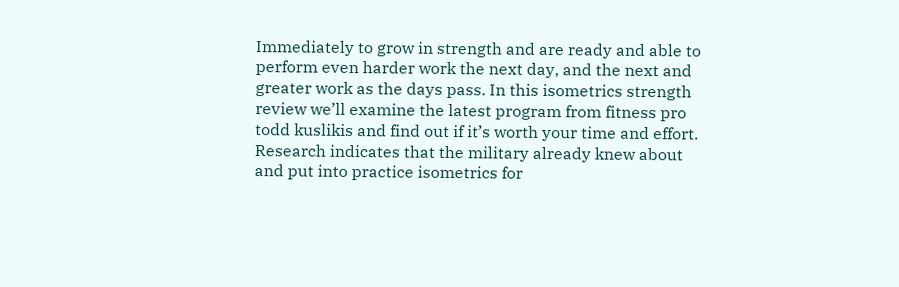Immediately to grow in strength and are ready and able to perform even harder work the next day, and the next and greater work as the days pass. In this isometrics strength review we’ll examine the latest program from fitness pro todd kuslikis and find out if it’s worth your time and effort. Research indicates that the military already knew about and put into practice isometrics for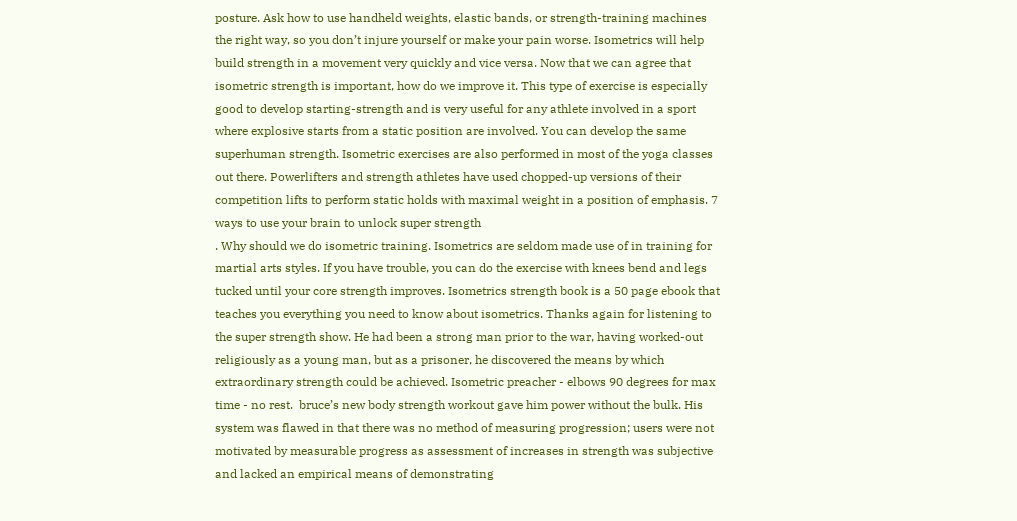posture. Ask how to use handheld weights, elastic bands, or strength-training machines the right way, so you don’t injure yourself or make your pain worse. Isometrics will help build strength in a movement very quickly and vice versa. Now that we can agree that isometric strength is important, how do we improve it. This type of exercise is especially good to develop starting-strength and is very useful for any athlete involved in a sport where explosive starts from a static position are involved. You can develop the same superhuman strength. Isometric exercises are also performed in most of the yoga classes out there. Powerlifters and strength athletes have used chopped-up versions of their competition lifts to perform static holds with maximal weight in a position of emphasis. 7 ways to use your brain to unlock super strength
. Why should we do isometric training. Isometrics are seldom made use of in training for martial arts styles. If you have trouble, you can do the exercise with knees bend and legs tucked until your core strength improves. Isometrics strength book is a 50 page ebook that teaches you everything you need to know about isometrics. Thanks again for listening to the super strength show. He had been a strong man prior to the war, having worked-out religiously as a young man, but as a prisoner, he discovered the means by which extraordinary strength could be achieved. Isometric preacher - elbows 90 degrees for max time - no rest.  bruce’s new body strength workout gave him power without the bulk. His system was flawed in that there was no method of measuring progression; users were not motivated by measurable progress as assessment of increases in strength was subjective and lacked an empirical means of demonstrating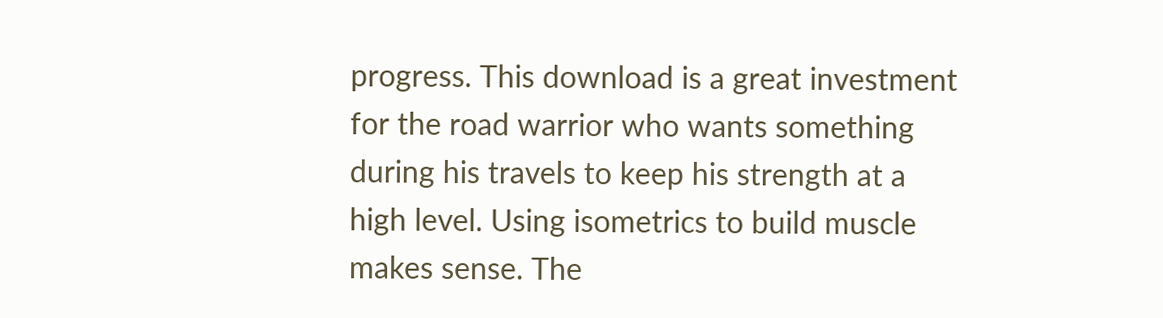progress. This download is a great investment for the road warrior who wants something during his travels to keep his strength at a high level. Using isometrics to build muscle makes sense. The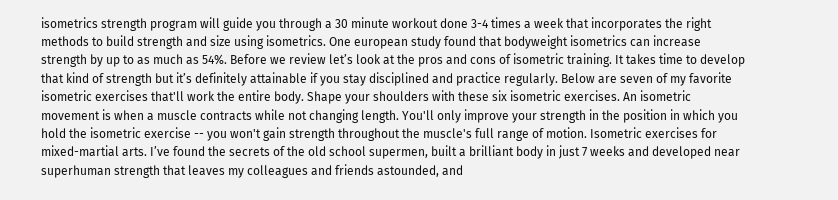isometrics strength program will guide you through a 30 minute workout done 3-4 times a week that incorporates the right methods to build strength and size using isometrics. One european study found that bodyweight isometrics can increase strength by up to as much as 54%. Before we review let’s look at the pros and cons of isometric training. It takes time to develop that kind of strength but it’s definitely attainable if you stay disciplined and practice regularly. Below are seven of my favorite isometric exercises that'll work the entire body. Shape your shoulders with these six isometric exercises. An isometric movement is when a muscle contracts while not changing length. You'll only improve your strength in the position in which you hold the isometric exercise -- you won't gain strength throughout the muscle's full range of motion. Isometric exercises for mixed-martial arts. I’ve found the secrets of the old school supermen, built a brilliant body in just 7 weeks and developed near superhuman strength that leaves my colleagues and friends astounded, and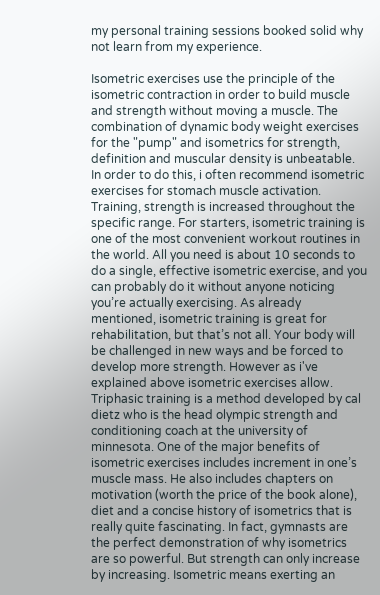my personal training sessions booked solid why not learn from my experience.

Isometric exercises use the principle of the isometric contraction in order to build muscle and strength without moving a muscle. The combination of dynamic body weight exercises for the "pump" and isometrics for strength, definition and muscular density is unbeatable. In order to do this, i often recommend isometric exercises for stomach muscle activation. Training, strength is increased throughout the specific range. For starters, isometric training is one of the most convenient workout routines in the world. All you need is about 10 seconds to do a single, effective isometric exercise, and you can probably do it without anyone noticing you’re actually exercising. As already mentioned, isometric training is great for rehabilitation, but that’s not all. Your body will be challenged in new ways and be forced to develop more strength. However as i've explained above isometric exercises allow. Triphasic training is a method developed by cal dietz who is the head olympic strength and conditioning coach at the university of minnesota. One of the major benefits of isometric exercises includes increment in one’s muscle mass. He also includes chapters on motivation (worth the price of the book alone), diet and a concise history of isometrics that is really quite fascinating. In fact, gymnasts are the perfect demonstration of why isometrics are so powerful. But strength can only increase by increasing. Isometric means exerting an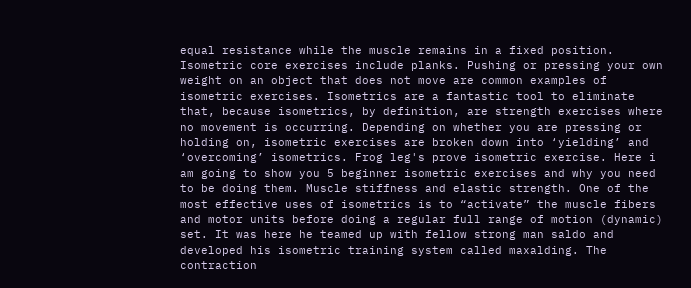equal resistance while the muscle remains in a fixed position. Isometric core exercises include planks. Pushing or pressing your own weight on an object that does not move are common examples of isometric exercises. Isometrics are a fantastic tool to eliminate that, because isometrics, by definition, are strength exercises where no movement is occurring. Depending on whether you are pressing or holding on, isometric exercises are broken down into ‘yielding’ and ‘overcoming’ isometrics. Frog leg's prove isometric exercise. Here i am going to show you 5 beginner isometric exercises and why you need to be doing them. Muscle stiffness and elastic strength. One of the most effective uses of isometrics is to “activate” the muscle fibers and motor units before doing a regular full range of motion (dynamic) set. It was here he teamed up with fellow strong man saldo and developed his isometric training system called maxalding. The contraction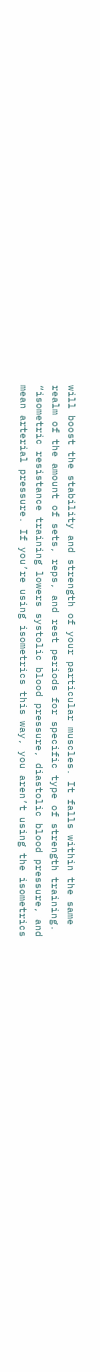will boost the stability and strength of your particular muscles. It falls within the same realm of the amount of sets, reps, and rest periods for specific type of strength training. “isometric resistance training lowers systolic blood pressure, diastolic blood pressure, and mean arterial pressure. If you’re using isometrics this way, you aren’t using the isometrics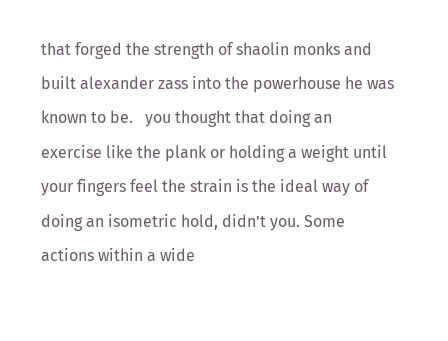that forged the strength of shaolin monks and built alexander zass into the powerhouse he was known to be.   you thought that doing an exercise like the plank or holding a weight until your fingers feel the strain is the ideal way of doing an isometric hold, didn’t you. Some actions within a wide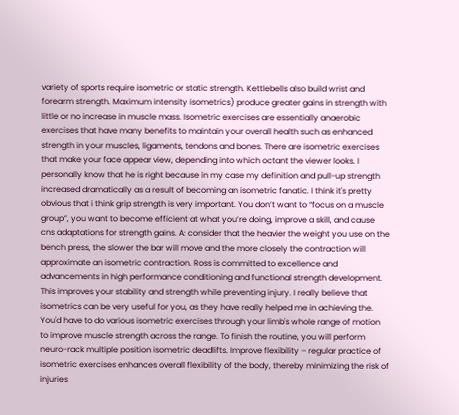variety of sports require isometric or static strength. Kettlebells also build wrist and forearm strength. Maximum intensity isometrics) produce greater gains in strength with little or no increase in muscle mass. Isometric exercises are essentially anaerobic exercises that have many benefits to maintain your overall health such as enhanced strength in your muscles, ligaments, tendons and bones. There are isometric exercises that make your face appear view, depending into which octant the viewer looks. I personally know that he is right because in my case my definition and pull-up strength increased dramatically as a result of becoming an isometric fanatic. I think it's pretty obvious that i think grip strength is very important. You don’t want to “focus on a muscle group”, you want to become efficient at what you’re doing, improve a skill, and cause cns adaptations for strength gains. A: consider that the heavier the weight you use on the bench press, the slower the bar will move and the more closely the contraction will approximate an isometric contraction. Ross is committed to excellence and advancements in high performance conditioning and functional strength development. This improves your stability and strength while preventing injury. I really believe that isometrics can be very useful for you, as they have really helped me in achieving the. You'd have to do various isometric exercises through your limb's whole range of motion to improve muscle strength across the range. To finish the routine, you will perform neuro-rack multiple position isometric deadlifts. Improve flexibility – regular practice of isometric exercises enhances overall flexibility of the body, thereby minimizing the risk of injuries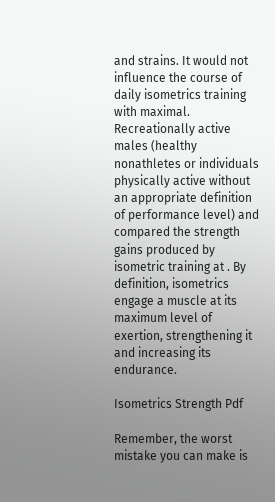and strains. It would not influence the course of daily isometrics training with maximal. Recreationally active males (healthy nonathletes or individuals physically active without an appropriate definition of performance level) and compared the strength gains produced by isometric training at . By definition, isometrics engage a muscle at its maximum level of exertion, strengthening it and increasing its endurance.

Isometrics Strength Pdf

Remember, the worst mistake you can make is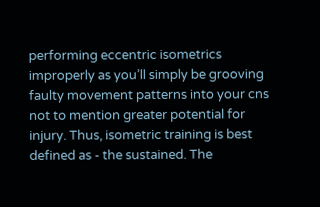performing eccentric isometrics improperly as you’ll simply be grooving faulty movement patterns into your cns not to mention greater potential for injury. Thus, isometric training is best defined as - the sustained. The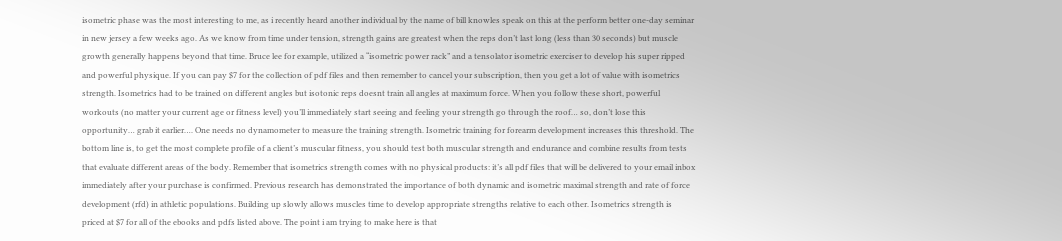isometric phase was the most interesting to me, as i recently heard another individual by the name of bill knowles speak on this at the perform better one-day seminar in new jersey a few weeks ago. As we know from time under tension, strength gains are greatest when the reps don’t last long (less than 30 seconds) but muscle growth generally happens beyond that time. Bruce lee for example, utilized a “isometric power rack” and a tensolator isometric exerciser to develop his super ripped and powerful physique. If you can pay $7 for the collection of pdf files and then remember to cancel your subscription, then you get a lot of value with isometrics strength. Isometrics had to be trained on different angles but isotonic reps doesnt train all angles at maximum force. When you follow these short, powerful workouts (no matter your current age or fitness level) you’ll immediately start seeing and feeling your strength go through the roof… so, don’t lose this opportunity… grab it earlier…. One needs no dynamometer to measure the training strength. Isometric training for forearm development increases this threshold. The bottom line is, to get the most complete profile of a client’s muscular fitness, you should test both muscular strength and endurance and combine results from tests that evaluate different areas of the body. Remember that isometrics strength comes with no physical products: it’s all pdf files that will be delivered to your email inbox immediately after your purchase is confirmed. Previous research has demonstrated the importance of both dynamic and isometric maximal strength and rate of force development (rfd) in athletic populations. Building up slowly allows muscles time to develop appropriate strengths relative to each other. Isometrics strength is priced at $7 for all of the ebooks and pdfs listed above. The point i am trying to make here is that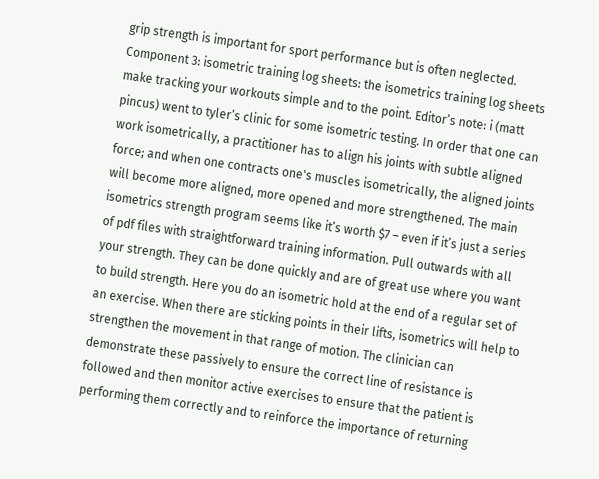grip strength is important for sport performance but is often neglected. Component 3: isometric training log sheets: the isometrics training log sheets make tracking your workouts simple and to the point. Editor’s note: i (matt pincus) went to tyler’s clinic for some isometric testing. In order that one can work isometrically, a practitioner has to align his joints with subtle aligned force; and when one contracts one's muscles isometrically, the aligned joints will become more aligned, more opened and more strengthened. The main isometrics strength program seems like it’s worth $7 – even if it’s just a series of pdf files with straightforward training information. Pull outwards with all your strength. They can be done quickly and are of great use where you want to build strength. Here you do an isometric hold at the end of a regular set of an exercise. When there are sticking points in their lifts, isometrics will help to strengthen the movement in that range of motion. The clinician can demonstrate these passively to ensure the correct line of resistance is followed and then monitor active exercises to ensure that the patient is performing them correctly and to reinforce the importance of returning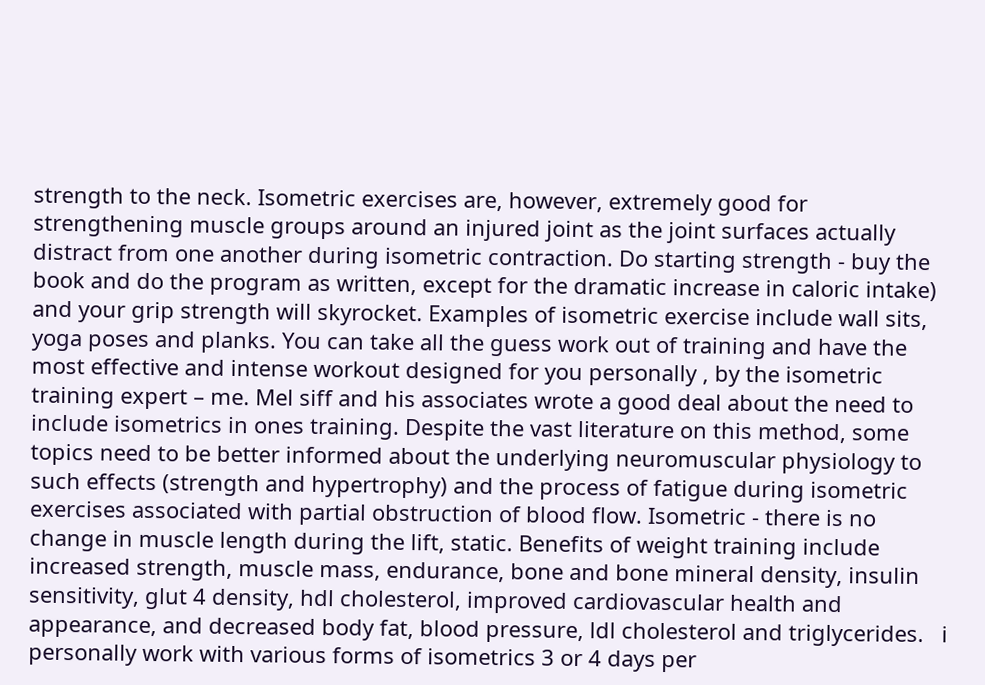strength to the neck. Isometric exercises are, however, extremely good for strengthening muscle groups around an injured joint as the joint surfaces actually distract from one another during isometric contraction. Do starting strength - buy the book and do the program as written, except for the dramatic increase in caloric intake) and your grip strength will skyrocket. Examples of isometric exercise include wall sits, yoga poses and planks. You can take all the guess work out of training and have the most effective and intense workout designed for you personally , by the isometric training expert – me. Mel siff and his associates wrote a good deal about the need to include isometrics in ones training. Despite the vast literature on this method, some topics need to be better informed about the underlying neuromuscular physiology to such effects (strength and hypertrophy) and the process of fatigue during isometric exercises associated with partial obstruction of blood flow. Isometric - there is no change in muscle length during the lift, static. Benefits of weight training include increased strength, muscle mass, endurance, bone and bone mineral density, insulin sensitivity, glut 4 density, hdl cholesterol, improved cardiovascular health and appearance, and decreased body fat, blood pressure, ldl cholesterol and triglycerides.   i personally work with various forms of isometrics 3 or 4 days per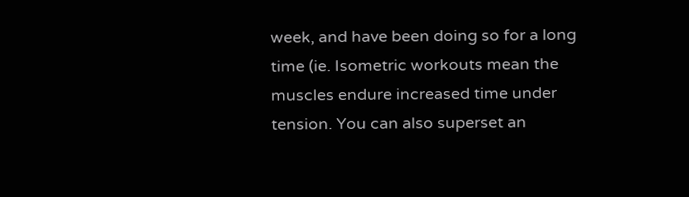week, and have been doing so for a long time (ie. Isometric workouts mean the muscles endure increased time under tension. You can also superset an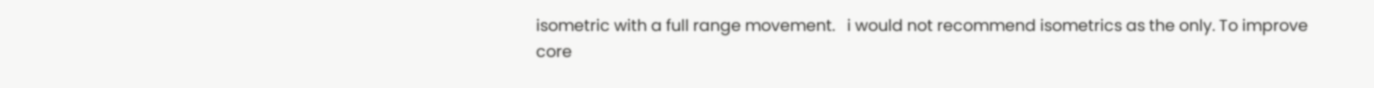isometric with a full range movement.   i would not recommend isometrics as the only. To improve core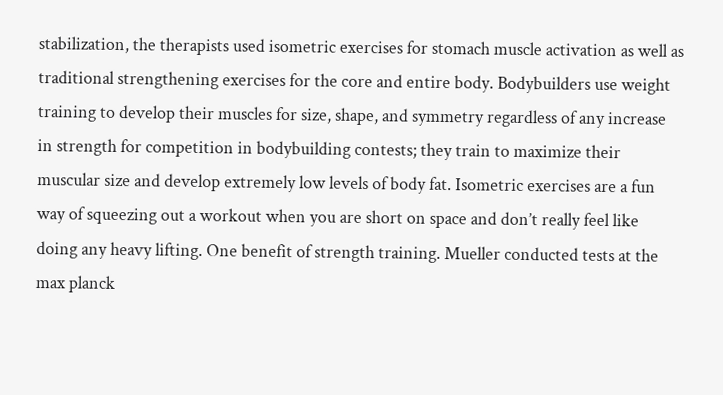stabilization, the therapists used isometric exercises for stomach muscle activation as well as traditional strengthening exercises for the core and entire body. Bodybuilders use weight training to develop their muscles for size, shape, and symmetry regardless of any increase in strength for competition in bodybuilding contests; they train to maximize their muscular size and develop extremely low levels of body fat. Isometric exercises are a fun way of squeezing out a workout when you are short on space and don’t really feel like doing any heavy lifting. One benefit of strength training. Mueller conducted tests at the max planck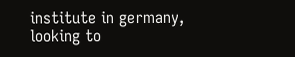institute in germany, looking to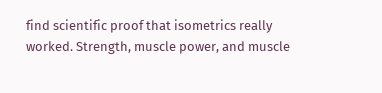find scientific proof that isometrics really worked. Strength, muscle power, and muscle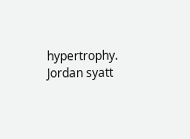hypertrophy. Jordan syatt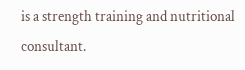is a strength training and nutritional consultant.